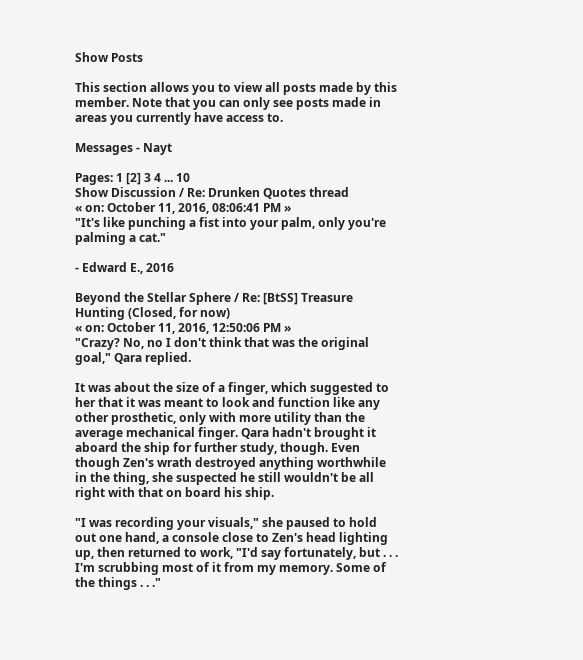Show Posts

This section allows you to view all posts made by this member. Note that you can only see posts made in areas you currently have access to.

Messages - Nayt

Pages: 1 [2] 3 4 ... 10
Show Discussion / Re: Drunken Quotes thread
« on: October 11, 2016, 08:06:41 PM »
"It's like punching a fist into your palm, only you're palming a cat."

- Edward E., 2016

Beyond the Stellar Sphere / Re: [BtSS] Treasure Hunting (Closed, for now)
« on: October 11, 2016, 12:50:06 PM »
"Crazy? No, no I don't think that was the original goal," Qara replied.

It was about the size of a finger, which suggested to her that it was meant to look and function like any other prosthetic, only with more utility than the average mechanical finger. Qara hadn't brought it aboard the ship for further study, though. Even though Zen's wrath destroyed anything worthwhile in the thing, she suspected he still wouldn't be all right with that on board his ship.

"I was recording your visuals," she paused to hold out one hand, a console close to Zen's head lighting up, then returned to work, "I'd say fortunately, but . . . I'm scrubbing most of it from my memory. Some of the things . . ."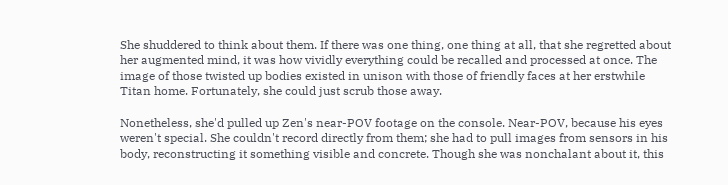She shuddered to think about them. If there was one thing, one thing at all, that she regretted about her augmented mind, it was how vividly everything could be recalled and processed at once. The image of those twisted up bodies existed in unison with those of friendly faces at her erstwhile Titan home. Fortunately, she could just scrub those away.

Nonetheless, she'd pulled up Zen's near-POV footage on the console. Near-POV, because his eyes weren't special. She couldn't record directly from them; she had to pull images from sensors in his body, reconstructing it something visible and concrete. Though she was nonchalant about it, this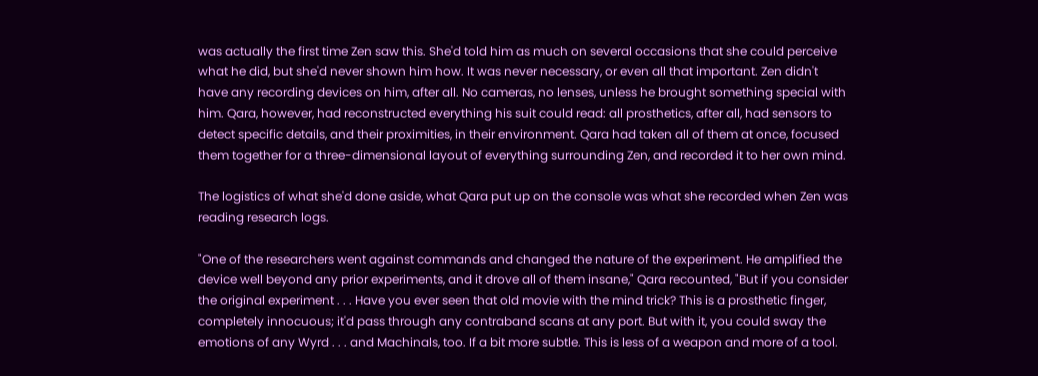was actually the first time Zen saw this. She'd told him as much on several occasions that she could perceive what he did, but she'd never shown him how. It was never necessary, or even all that important. Zen didn't have any recording devices on him, after all. No cameras, no lenses, unless he brought something special with him. Qara, however, had reconstructed everything his suit could read: all prosthetics, after all, had sensors to detect specific details, and their proximities, in their environment. Qara had taken all of them at once, focused them together for a three-dimensional layout of everything surrounding Zen, and recorded it to her own mind.

The logistics of what she'd done aside, what Qara put up on the console was what she recorded when Zen was reading research logs.

"One of the researchers went against commands and changed the nature of the experiment. He amplified the device well beyond any prior experiments, and it drove all of them insane," Qara recounted, "But if you consider the original experiment . . . Have you ever seen that old movie with the mind trick? This is a prosthetic finger, completely innocuous; it'd pass through any contraband scans at any port. But with it, you could sway the emotions of any Wyrd . . . and Machinals, too. If a bit more subtle. This is less of a weapon and more of a tool.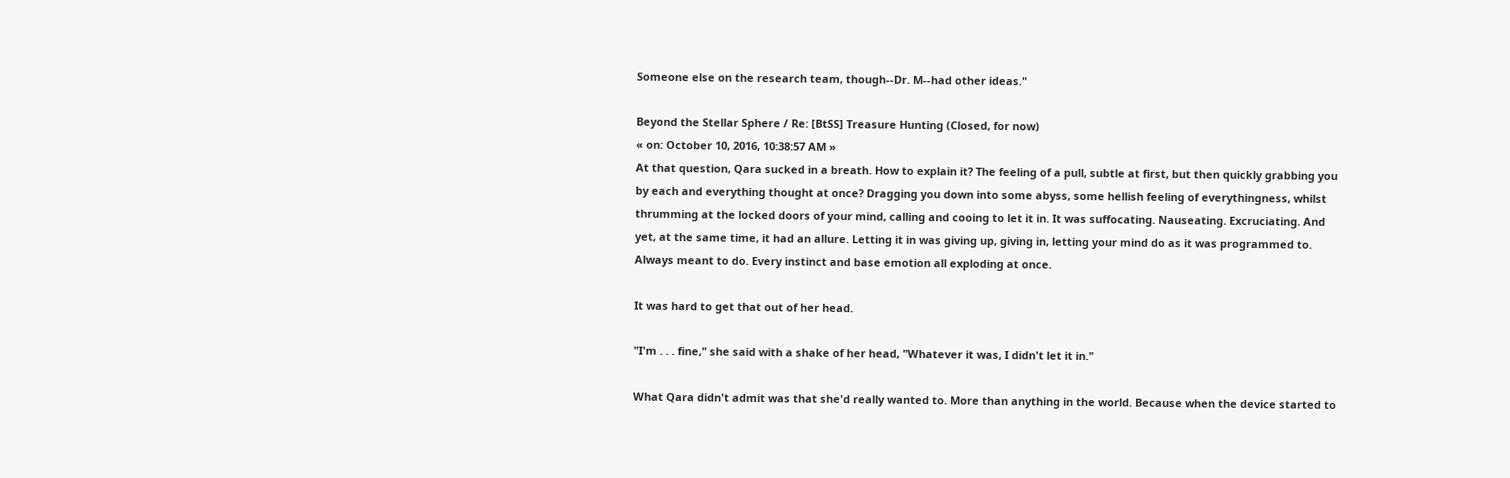Someone else on the research team, though--Dr. M--had other ideas."

Beyond the Stellar Sphere / Re: [BtSS] Treasure Hunting (Closed, for now)
« on: October 10, 2016, 10:38:57 AM »
At that question, Qara sucked in a breath. How to explain it? The feeling of a pull, subtle at first, but then quickly grabbing you by each and everything thought at once? Dragging you down into some abyss, some hellish feeling of everythingness, whilst thrumming at the locked doors of your mind, calling and cooing to let it in. It was suffocating. Nauseating. Excruciating. And yet, at the same time, it had an allure. Letting it in was giving up, giving in, letting your mind do as it was programmed to. Always meant to do. Every instinct and base emotion all exploding at once.

It was hard to get that out of her head.

"I'm . . . fine," she said with a shake of her head, "Whatever it was, I didn't let it in."

What Qara didn't admit was that she'd really wanted to. More than anything in the world. Because when the device started to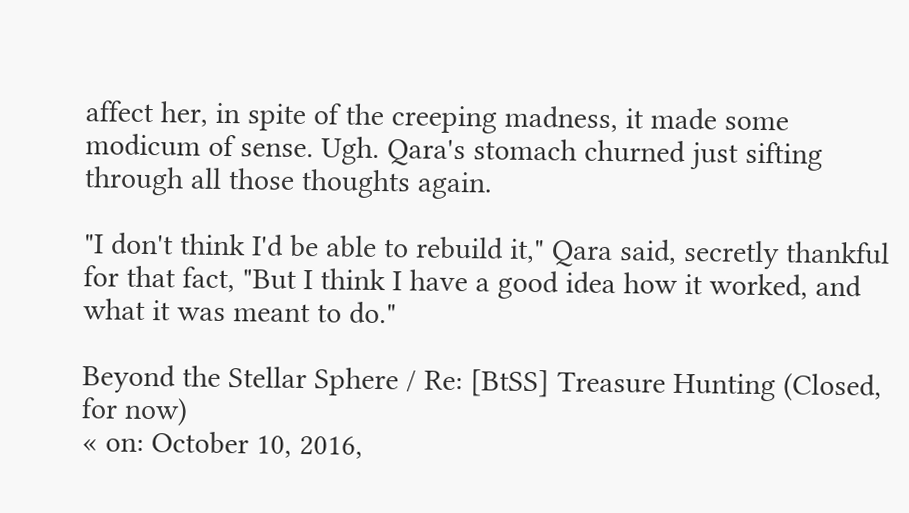affect her, in spite of the creeping madness, it made some modicum of sense. Ugh. Qara's stomach churned just sifting through all those thoughts again.

"I don't think I'd be able to rebuild it," Qara said, secretly thankful for that fact, "But I think I have a good idea how it worked, and what it was meant to do."

Beyond the Stellar Sphere / Re: [BtSS] Treasure Hunting (Closed, for now)
« on: October 10, 2016,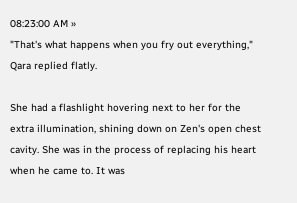08:23:00 AM »
"That's what happens when you fry out everything," Qara replied flatly.

She had a flashlight hovering next to her for the extra illumination, shining down on Zen's open chest cavity. She was in the process of replacing his heart when he came to. It was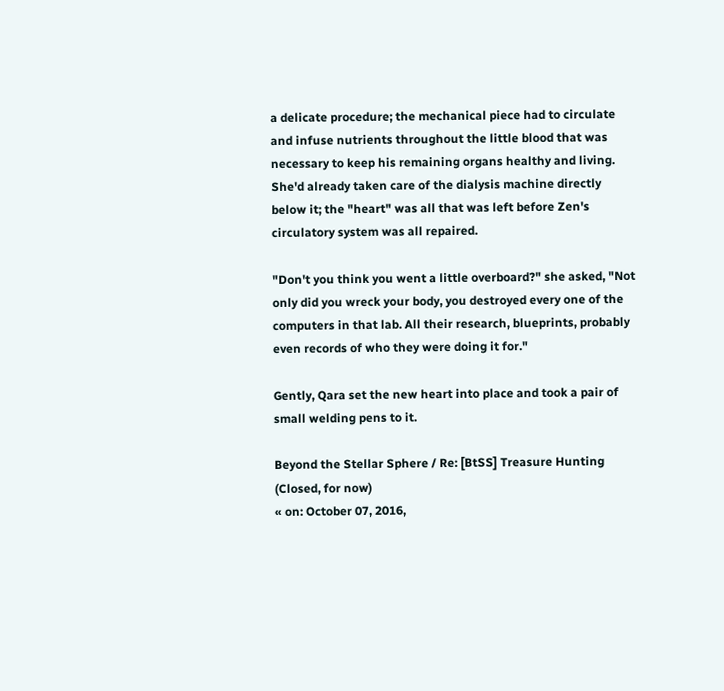a delicate procedure; the mechanical piece had to circulate and infuse nutrients throughout the little blood that was necessary to keep his remaining organs healthy and living. She'd already taken care of the dialysis machine directly below it; the "heart" was all that was left before Zen's circulatory system was all repaired.

"Don't you think you went a little overboard?" she asked, "Not only did you wreck your body, you destroyed every one of the computers in that lab. All their research, blueprints, probably even records of who they were doing it for."

Gently, Qara set the new heart into place and took a pair of small welding pens to it.

Beyond the Stellar Sphere / Re: [BtSS] Treasure Hunting (Closed, for now)
« on: October 07, 2016,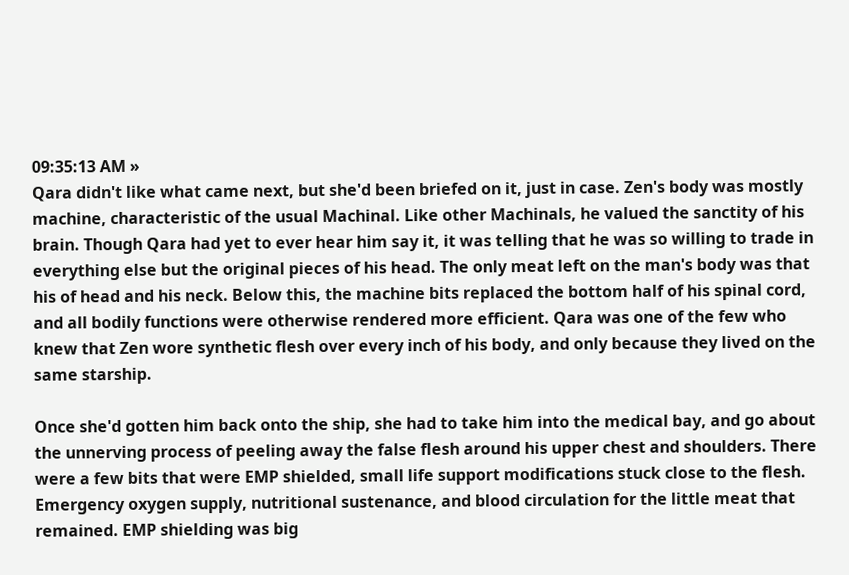09:35:13 AM »
Qara didn't like what came next, but she'd been briefed on it, just in case. Zen's body was mostly machine, characteristic of the usual Machinal. Like other Machinals, he valued the sanctity of his brain. Though Qara had yet to ever hear him say it, it was telling that he was so willing to trade in everything else but the original pieces of his head. The only meat left on the man's body was that his of head and his neck. Below this, the machine bits replaced the bottom half of his spinal cord, and all bodily functions were otherwise rendered more efficient. Qara was one of the few who knew that Zen wore synthetic flesh over every inch of his body, and only because they lived on the same starship.

Once she'd gotten him back onto the ship, she had to take him into the medical bay, and go about the unnerving process of peeling away the false flesh around his upper chest and shoulders. There were a few bits that were EMP shielded, small life support modifications stuck close to the flesh. Emergency oxygen supply, nutritional sustenance, and blood circulation for the little meat that remained. EMP shielding was big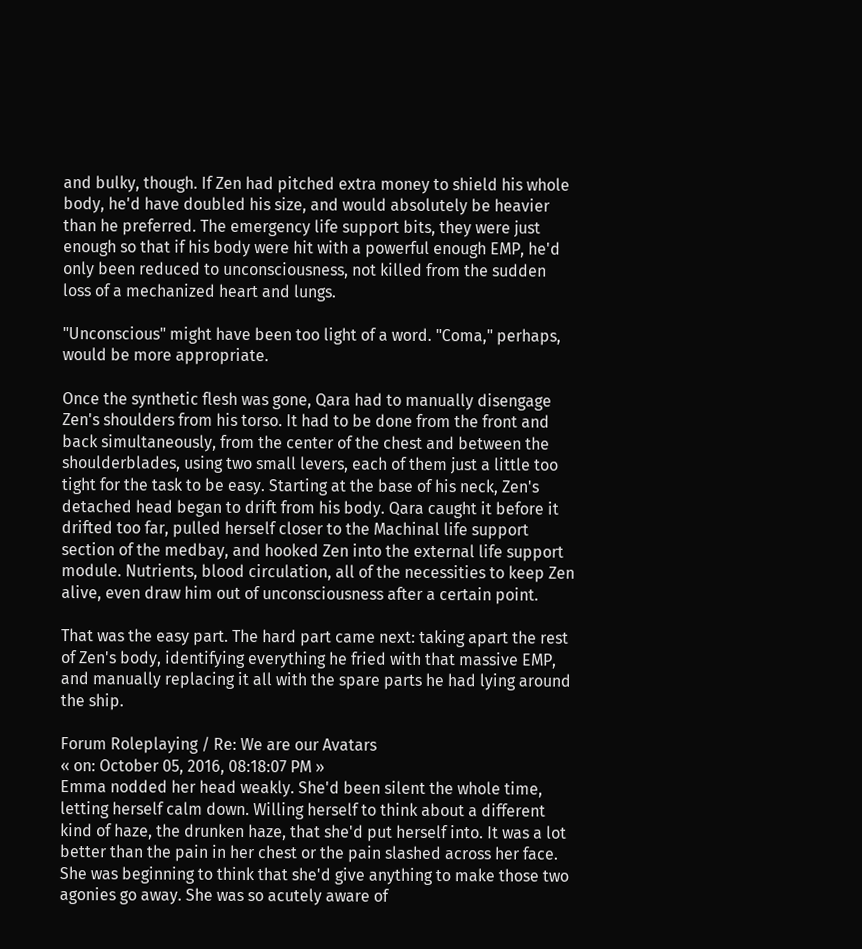and bulky, though. If Zen had pitched extra money to shield his whole body, he'd have doubled his size, and would absolutely be heavier than he preferred. The emergency life support bits, they were just enough so that if his body were hit with a powerful enough EMP, he'd only been reduced to unconsciousness, not killed from the sudden loss of a mechanized heart and lungs.

"Unconscious" might have been too light of a word. "Coma," perhaps, would be more appropriate.

Once the synthetic flesh was gone, Qara had to manually disengage Zen's shoulders from his torso. It had to be done from the front and back simultaneously, from the center of the chest and between the shoulderblades, using two small levers, each of them just a little too tight for the task to be easy. Starting at the base of his neck, Zen's detached head began to drift from his body. Qara caught it before it drifted too far, pulled herself closer to the Machinal life support section of the medbay, and hooked Zen into the external life support module. Nutrients, blood circulation, all of the necessities to keep Zen alive, even draw him out of unconsciousness after a certain point.

That was the easy part. The hard part came next: taking apart the rest of Zen's body, identifying everything he fried with that massive EMP, and manually replacing it all with the spare parts he had lying around the ship.

Forum Roleplaying / Re: We are our Avatars
« on: October 05, 2016, 08:18:07 PM »
Emma nodded her head weakly. She'd been silent the whole time, letting herself calm down. Willing herself to think about a different kind of haze, the drunken haze, that she'd put herself into. It was a lot better than the pain in her chest or the pain slashed across her face. She was beginning to think that she'd give anything to make those two agonies go away. She was so acutely aware of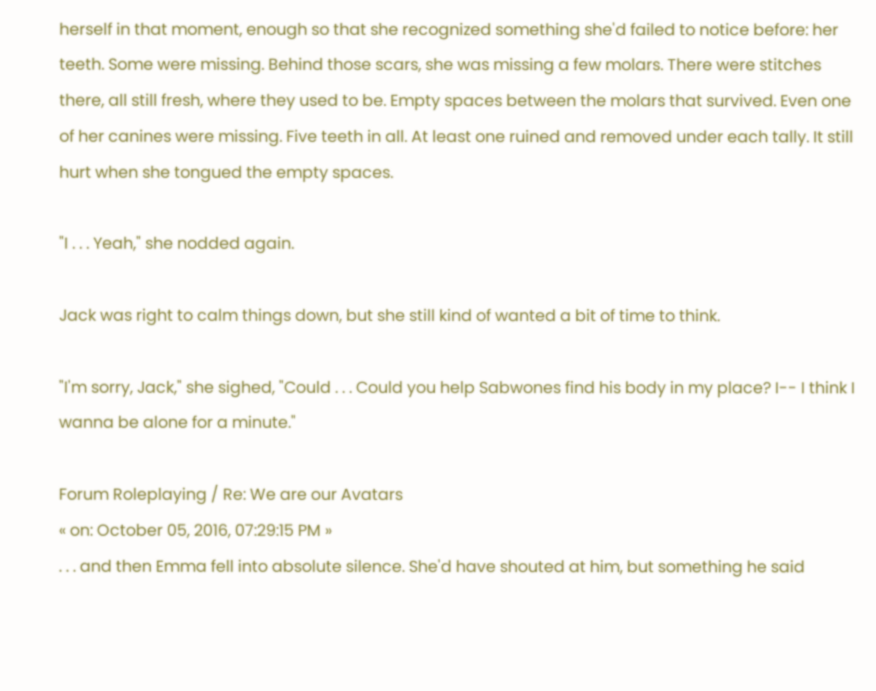herself in that moment, enough so that she recognized something she'd failed to notice before: her teeth. Some were missing. Behind those scars, she was missing a few molars. There were stitches there, all still fresh, where they used to be. Empty spaces between the molars that survived. Even one of her canines were missing. Five teeth in all. At least one ruined and removed under each tally. It still hurt when she tongued the empty spaces.

"I . . . Yeah," she nodded again.

Jack was right to calm things down, but she still kind of wanted a bit of time to think.

"I'm sorry, Jack," she sighed, "Could . . . Could you help Sabwones find his body in my place? I-- I think I wanna be alone for a minute."

Forum Roleplaying / Re: We are our Avatars
« on: October 05, 2016, 07:29:15 PM »
. . . and then Emma fell into absolute silence. She'd have shouted at him, but something he said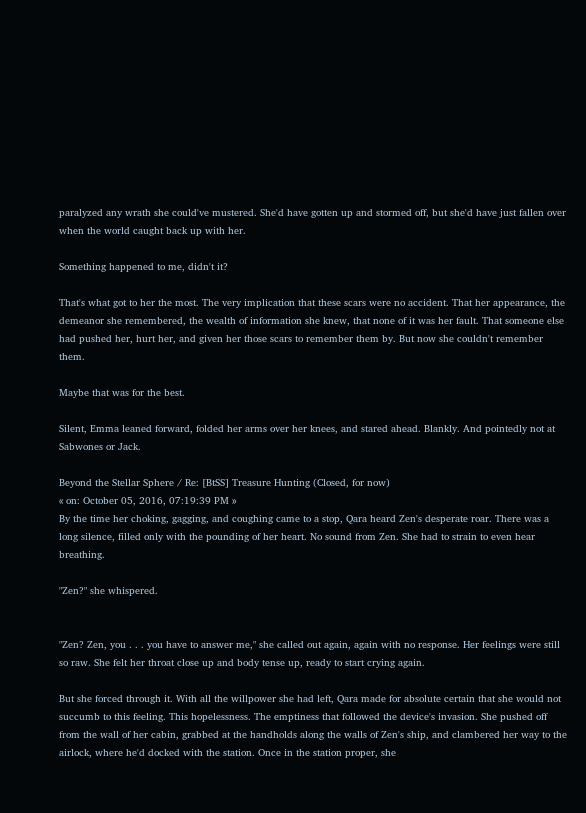paralyzed any wrath she could've mustered. She'd have gotten up and stormed off, but she'd have just fallen over when the world caught back up with her.

Something happened to me, didn't it?

That's what got to her the most. The very implication that these scars were no accident. That her appearance, the demeanor she remembered, the wealth of information she knew, that none of it was her fault. That someone else had pushed her, hurt her, and given her those scars to remember them by. But now she couldn't remember them.

Maybe that was for the best.

Silent, Emma leaned forward, folded her arms over her knees, and stared ahead. Blankly. And pointedly not at Sabwones or Jack.

Beyond the Stellar Sphere / Re: [BtSS] Treasure Hunting (Closed, for now)
« on: October 05, 2016, 07:19:39 PM »
By the time her choking, gagging, and coughing came to a stop, Qara heard Zen's desperate roar. There was a long silence, filled only with the pounding of her heart. No sound from Zen. She had to strain to even hear breathing.

"Zen?" she whispered.


"Zen? Zen, you . . . you have to answer me," she called out again, again with no response. Her feelings were still so raw. She felt her throat close up and body tense up, ready to start crying again.

But she forced through it. With all the willpower she had left, Qara made for absolute certain that she would not succumb to this feeling. This hopelessness. The emptiness that followed the device's invasion. She pushed off from the wall of her cabin, grabbed at the handholds along the walls of Zen's ship, and clambered her way to the airlock, where he'd docked with the station. Once in the station proper, she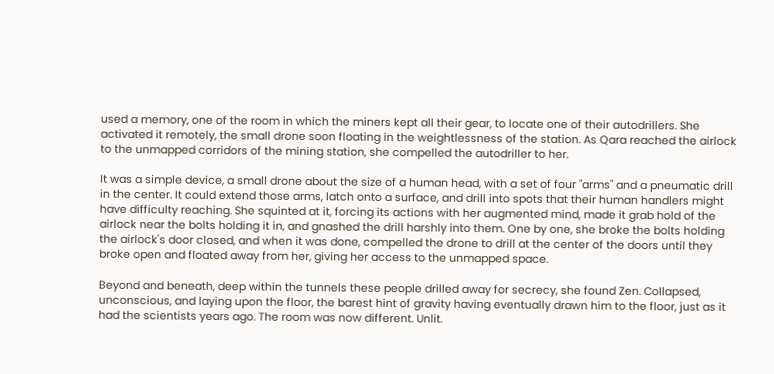used a memory, one of the room in which the miners kept all their gear, to locate one of their autodrillers. She activated it remotely, the small drone soon floating in the weightlessness of the station. As Qara reached the airlock to the unmapped corridors of the mining station, she compelled the autodriller to her.

It was a simple device, a small drone about the size of a human head, with a set of four "arms" and a pneumatic drill in the center. It could extend those arms, latch onto a surface, and drill into spots that their human handlers might have difficulty reaching. She squinted at it, forcing its actions with her augmented mind, made it grab hold of the airlock near the bolts holding it in, and gnashed the drill harshly into them. One by one, she broke the bolts holding the airlock's door closed, and when it was done, compelled the drone to drill at the center of the doors until they broke open and floated away from her, giving her access to the unmapped space.

Beyond and beneath, deep within the tunnels these people drilled away for secrecy, she found Zen. Collapsed, unconscious, and laying upon the floor, the barest hint of gravity having eventually drawn him to the floor, just as it had the scientists years ago. The room was now different. Unlit.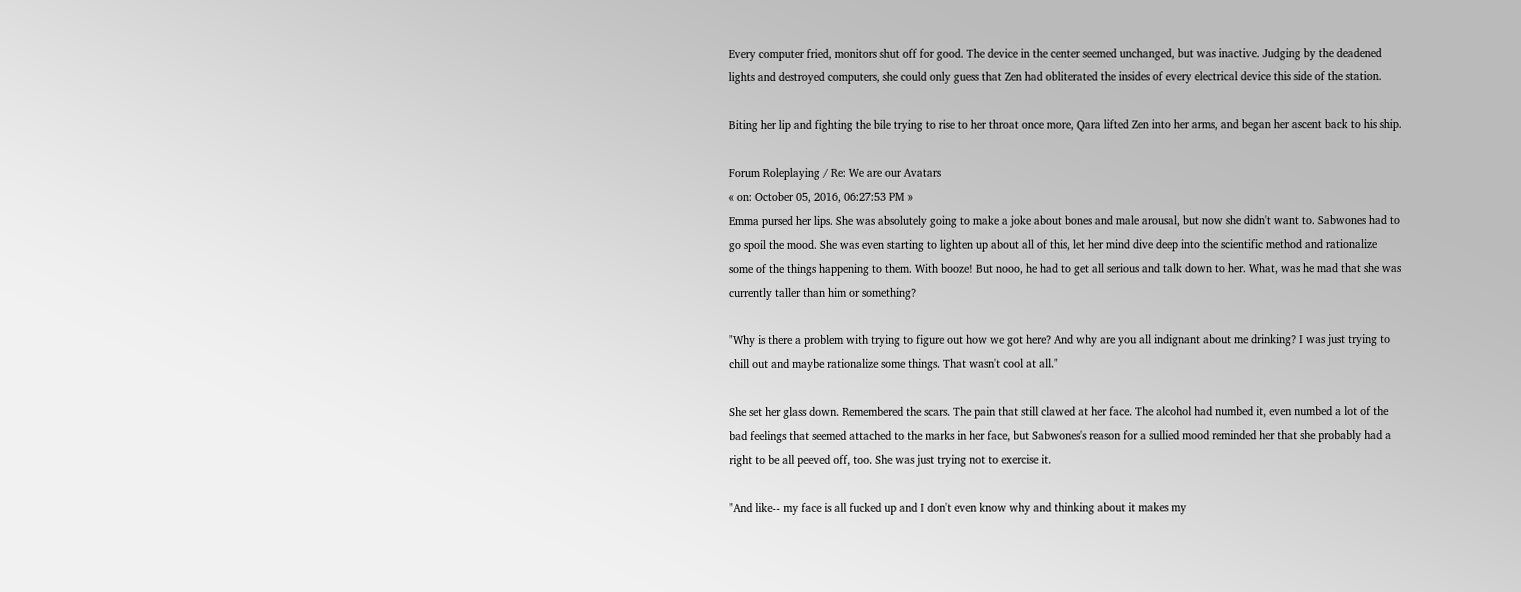Every computer fried, monitors shut off for good. The device in the center seemed unchanged, but was inactive. Judging by the deadened lights and destroyed computers, she could only guess that Zen had obliterated the insides of every electrical device this side of the station.

Biting her lip and fighting the bile trying to rise to her throat once more, Qara lifted Zen into her arms, and began her ascent back to his ship.

Forum Roleplaying / Re: We are our Avatars
« on: October 05, 2016, 06:27:53 PM »
Emma pursed her lips. She was absolutely going to make a joke about bones and male arousal, but now she didn't want to. Sabwones had to go spoil the mood. She was even starting to lighten up about all of this, let her mind dive deep into the scientific method and rationalize some of the things happening to them. With booze! But nooo, he had to get all serious and talk down to her. What, was he mad that she was currently taller than him or something?

"Why is there a problem with trying to figure out how we got here? And why are you all indignant about me drinking? I was just trying to chill out and maybe rationalize some things. That wasn't cool at all."

She set her glass down. Remembered the scars. The pain that still clawed at her face. The alcohol had numbed it, even numbed a lot of the bad feelings that seemed attached to the marks in her face, but Sabwones's reason for a sullied mood reminded her that she probably had a right to be all peeved off, too. She was just trying not to exercise it.

"And like-- my face is all fucked up and I don't even know why and thinking about it makes my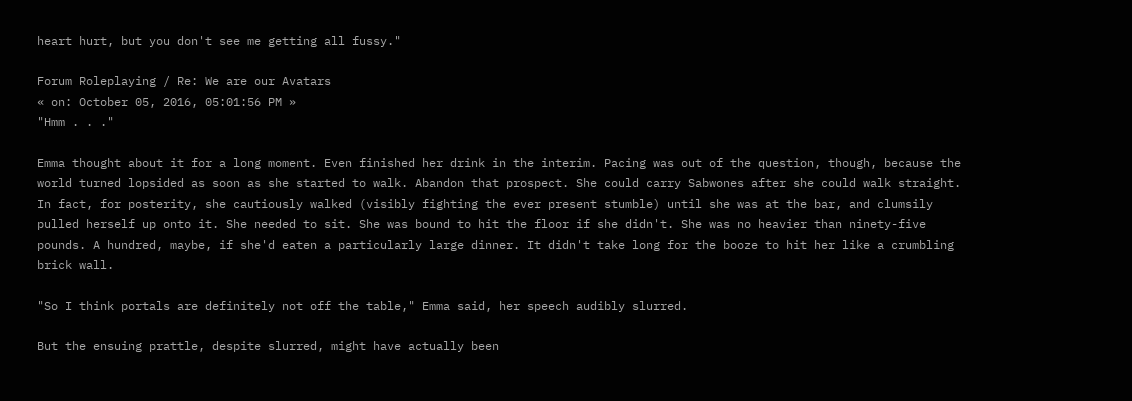heart hurt, but you don't see me getting all fussy."

Forum Roleplaying / Re: We are our Avatars
« on: October 05, 2016, 05:01:56 PM »
"Hmm . . ."

Emma thought about it for a long moment. Even finished her drink in the interim. Pacing was out of the question, though, because the world turned lopsided as soon as she started to walk. Abandon that prospect. She could carry Sabwones after she could walk straight. In fact, for posterity, she cautiously walked (visibly fighting the ever present stumble) until she was at the bar, and clumsily pulled herself up onto it. She needed to sit. She was bound to hit the floor if she didn't. She was no heavier than ninety-five pounds. A hundred, maybe, if she'd eaten a particularly large dinner. It didn't take long for the booze to hit her like a crumbling brick wall.

"So I think portals are definitely not off the table," Emma said, her speech audibly slurred.

But the ensuing prattle, despite slurred, might have actually been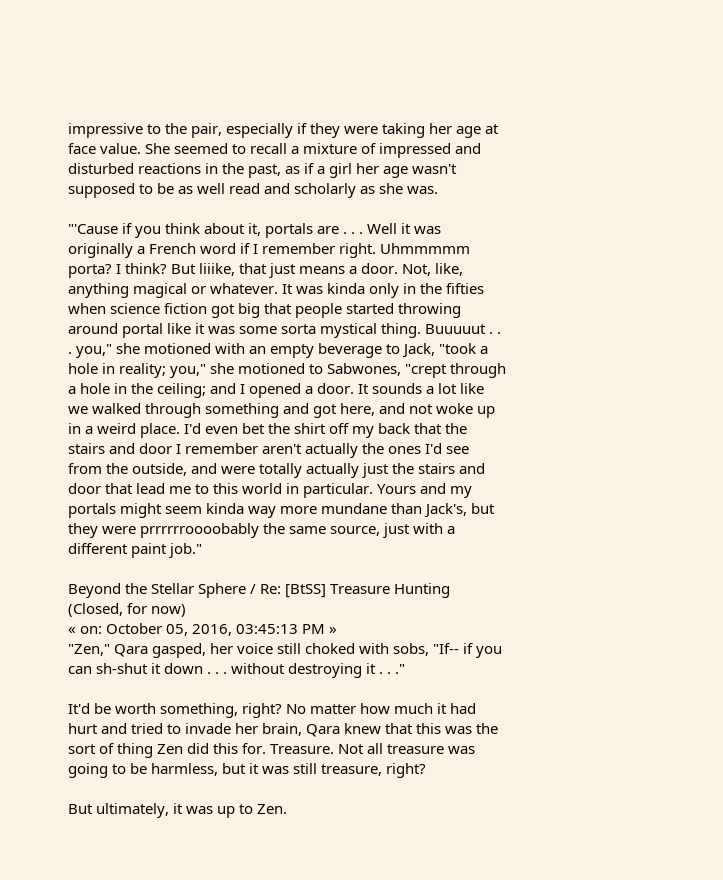impressive to the pair, especially if they were taking her age at face value. She seemed to recall a mixture of impressed and disturbed reactions in the past, as if a girl her age wasn't supposed to be as well read and scholarly as she was.

"'Cause if you think about it, portals are . . . Well it was originally a French word if I remember right. Uhmmmmm porta? I think? But liiike, that just means a door. Not, like, anything magical or whatever. It was kinda only in the fifties when science fiction got big that people started throwing around portal like it was some sorta mystical thing. Buuuuut . . . you," she motioned with an empty beverage to Jack, "took a hole in reality; you," she motioned to Sabwones, "crept through a hole in the ceiling; and I opened a door. It sounds a lot like we walked through something and got here, and not woke up in a weird place. I'd even bet the shirt off my back that the stairs and door I remember aren't actually the ones I'd see from the outside, and were totally actually just the stairs and door that lead me to this world in particular. Yours and my portals might seem kinda way more mundane than Jack's, but they were prrrrrroooobably the same source, just with a different paint job."

Beyond the Stellar Sphere / Re: [BtSS] Treasure Hunting (Closed, for now)
« on: October 05, 2016, 03:45:13 PM »
"Zen," Qara gasped, her voice still choked with sobs, "If-- if you can sh-shut it down . . . without destroying it . . ."

It'd be worth something, right? No matter how much it had hurt and tried to invade her brain, Qara knew that this was the sort of thing Zen did this for. Treasure. Not all treasure was going to be harmless, but it was still treasure, right?

But ultimately, it was up to Zen.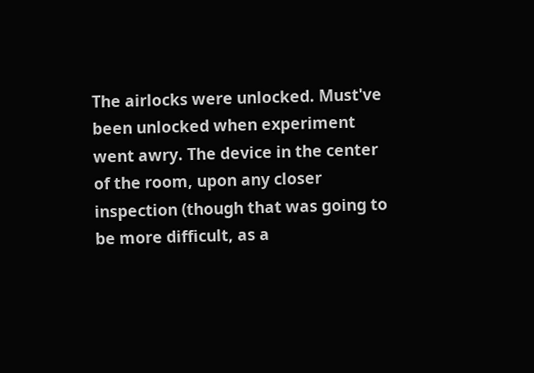The airlocks were unlocked. Must've been unlocked when experiment went awry. The device in the center of the room, upon any closer inspection (though that was going to be more difficult, as a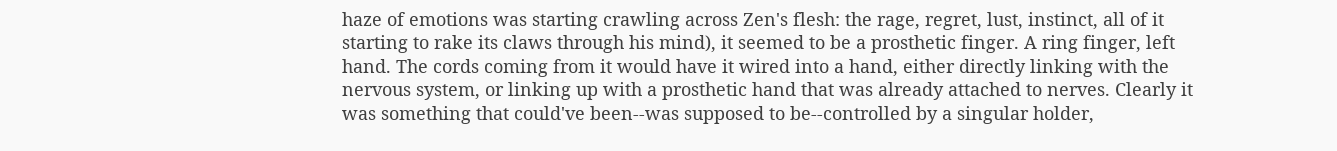haze of emotions was starting crawling across Zen's flesh: the rage, regret, lust, instinct, all of it starting to rake its claws through his mind), it seemed to be a prosthetic finger. A ring finger, left hand. The cords coming from it would have it wired into a hand, either directly linking with the nervous system, or linking up with a prosthetic hand that was already attached to nerves. Clearly it was something that could've been--was supposed to be--controlled by a singular holder,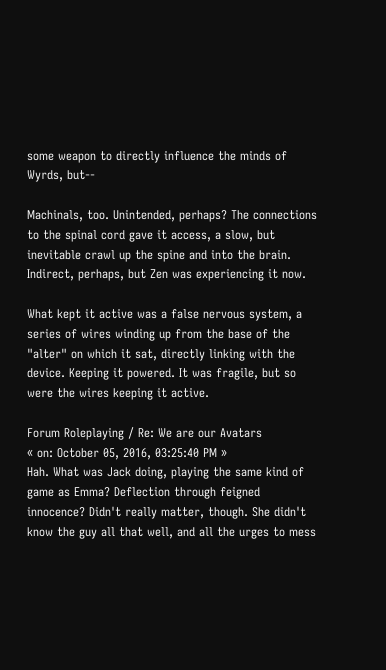some weapon to directly influence the minds of Wyrds, but--

Machinals, too. Unintended, perhaps? The connections to the spinal cord gave it access, a slow, but inevitable crawl up the spine and into the brain. Indirect, perhaps, but Zen was experiencing it now.

What kept it active was a false nervous system, a series of wires winding up from the base of the "alter" on which it sat, directly linking with the device. Keeping it powered. It was fragile, but so were the wires keeping it active.

Forum Roleplaying / Re: We are our Avatars
« on: October 05, 2016, 03:25:40 PM »
Hah. What was Jack doing, playing the same kind of game as Emma? Deflection through feigned innocence? Didn't really matter, though. She didn't know the guy all that well, and all the urges to mess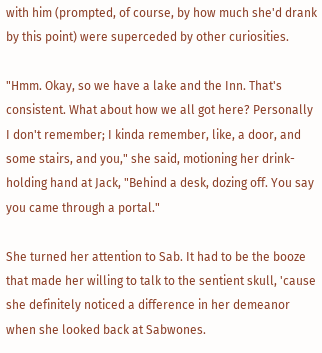with him (prompted, of course, by how much she'd drank by this point) were superceded by other curiosities.

"Hmm. Okay, so we have a lake and the Inn. That's consistent. What about how we all got here? Personally I don't remember; I kinda remember, like, a door, and some stairs, and you," she said, motioning her drink-holding hand at Jack, "Behind a desk, dozing off. You say you came through a portal."

She turned her attention to Sab. It had to be the booze that made her willing to talk to the sentient skull, 'cause she definitely noticed a difference in her demeanor when she looked back at Sabwones.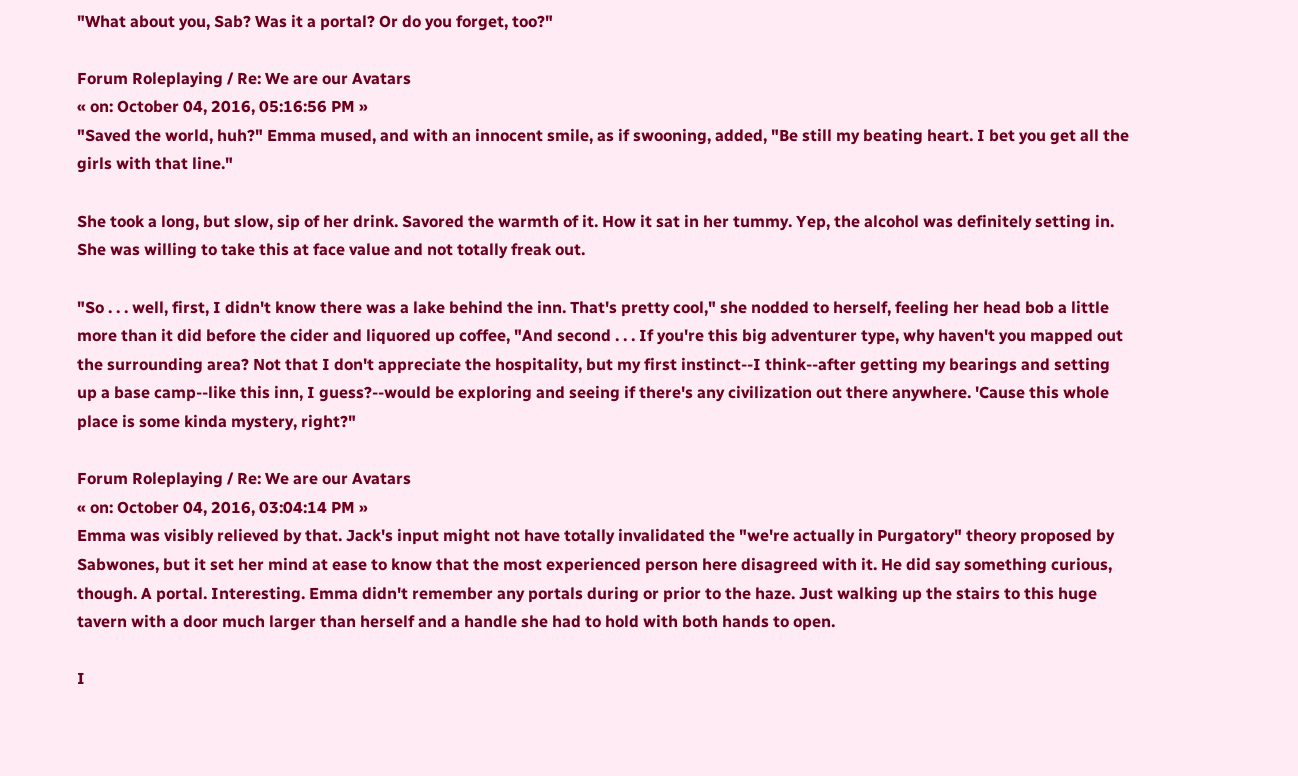"What about you, Sab? Was it a portal? Or do you forget, too?"

Forum Roleplaying / Re: We are our Avatars
« on: October 04, 2016, 05:16:56 PM »
"Saved the world, huh?" Emma mused, and with an innocent smile, as if swooning, added, "Be still my beating heart. I bet you get all the girls with that line."

She took a long, but slow, sip of her drink. Savored the warmth of it. How it sat in her tummy. Yep, the alcohol was definitely setting in. She was willing to take this at face value and not totally freak out.

"So . . . well, first, I didn't know there was a lake behind the inn. That's pretty cool," she nodded to herself, feeling her head bob a little more than it did before the cider and liquored up coffee, "And second . . . If you're this big adventurer type, why haven't you mapped out the surrounding area? Not that I don't appreciate the hospitality, but my first instinct--I think--after getting my bearings and setting up a base camp--like this inn, I guess?--would be exploring and seeing if there's any civilization out there anywhere. 'Cause this whole place is some kinda mystery, right?"

Forum Roleplaying / Re: We are our Avatars
« on: October 04, 2016, 03:04:14 PM »
Emma was visibly relieved by that. Jack's input might not have totally invalidated the "we're actually in Purgatory" theory proposed by Sabwones, but it set her mind at ease to know that the most experienced person here disagreed with it. He did say something curious, though. A portal. Interesting. Emma didn't remember any portals during or prior to the haze. Just walking up the stairs to this huge tavern with a door much larger than herself and a handle she had to hold with both hands to open.

I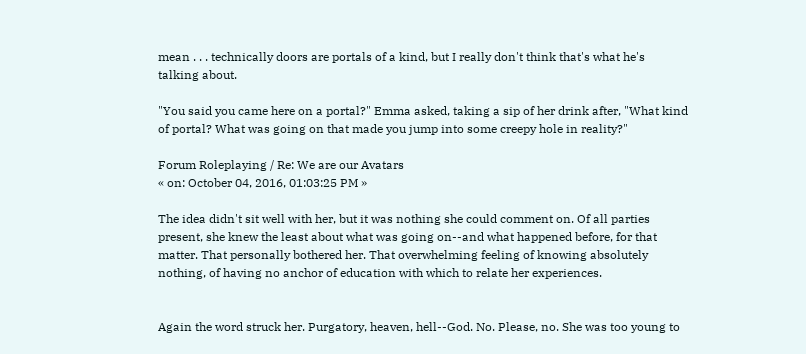mean . . . technically doors are portals of a kind, but I really don't think that's what he's talking about.

"You said you came here on a portal?" Emma asked, taking a sip of her drink after, "What kind of portal? What was going on that made you jump into some creepy hole in reality?"

Forum Roleplaying / Re: We are our Avatars
« on: October 04, 2016, 01:03:25 PM »

The idea didn't sit well with her, but it was nothing she could comment on. Of all parties present, she knew the least about what was going on--and what happened before, for that matter. That personally bothered her. That overwhelming feeling of knowing absolutely nothing, of having no anchor of education with which to relate her experiences.


Again the word struck her. Purgatory, heaven, hell--God. No. Please, no. She was too young to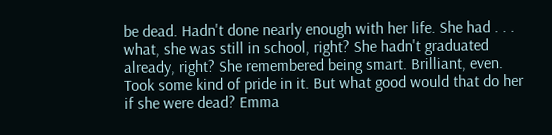be dead. Hadn't done nearly enough with her life. She had . . . what, she was still in school, right? She hadn't graduated already, right? She remembered being smart. Brilliant, even. Took some kind of pride in it. But what good would that do her if she were dead? Emma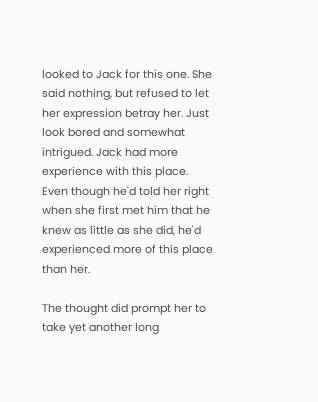looked to Jack for this one. She said nothing, but refused to let her expression betray her. Just look bored and somewhat intrigued. Jack had more experience with this place. Even though he'd told her right when she first met him that he knew as little as she did, he'd experienced more of this place than her.

The thought did prompt her to take yet another long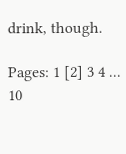drink, though.

Pages: 1 [2] 3 4 ... 10